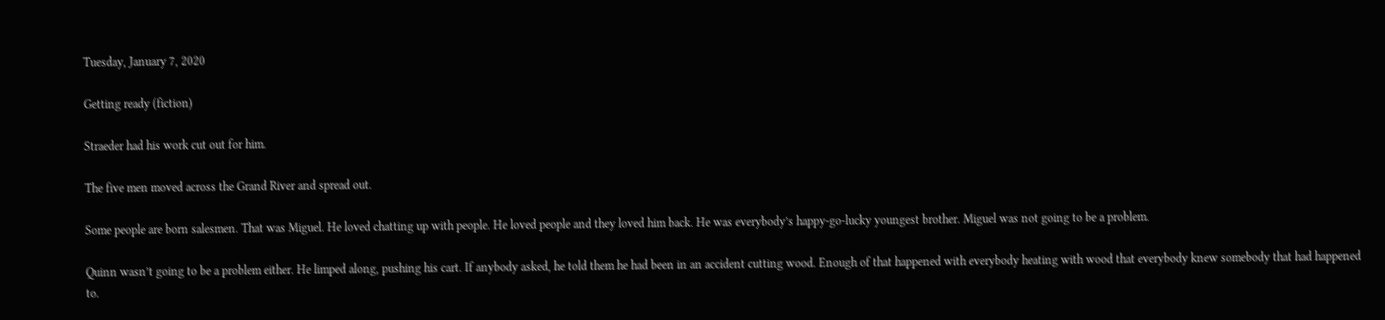Tuesday, January 7, 2020

Getting ready (fiction)

Straeder had his work cut out for him.

The five men moved across the Grand River and spread out.

Some people are born salesmen. That was Miguel. He loved chatting up with people. He loved people and they loved him back. He was everybody’s happy-go-lucky youngest brother. Miguel was not going to be a problem.

Quinn wasn’t going to be a problem either. He limped along, pushing his cart. If anybody asked, he told them he had been in an accident cutting wood. Enough of that happened with everybody heating with wood that everybody knew somebody that had happened to.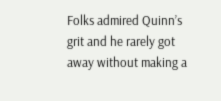Folks admired Quinn’s grit and he rarely got away without making a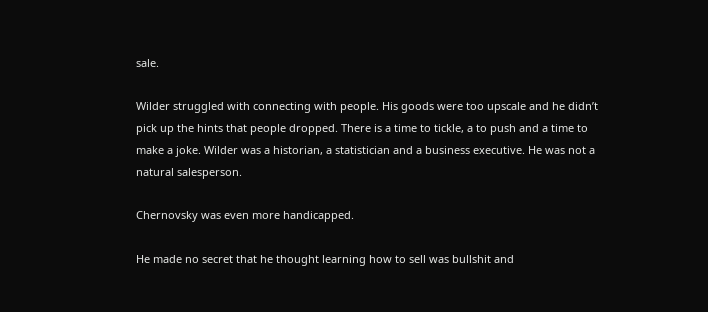sale.

Wilder struggled with connecting with people. His goods were too upscale and he didn’t pick up the hints that people dropped. There is a time to tickle, a to push and a time to make a joke. Wilder was a historian, a statistician and a business executive. He was not a natural salesperson.

Chernovsky was even more handicapped.

He made no secret that he thought learning how to sell was bullshit and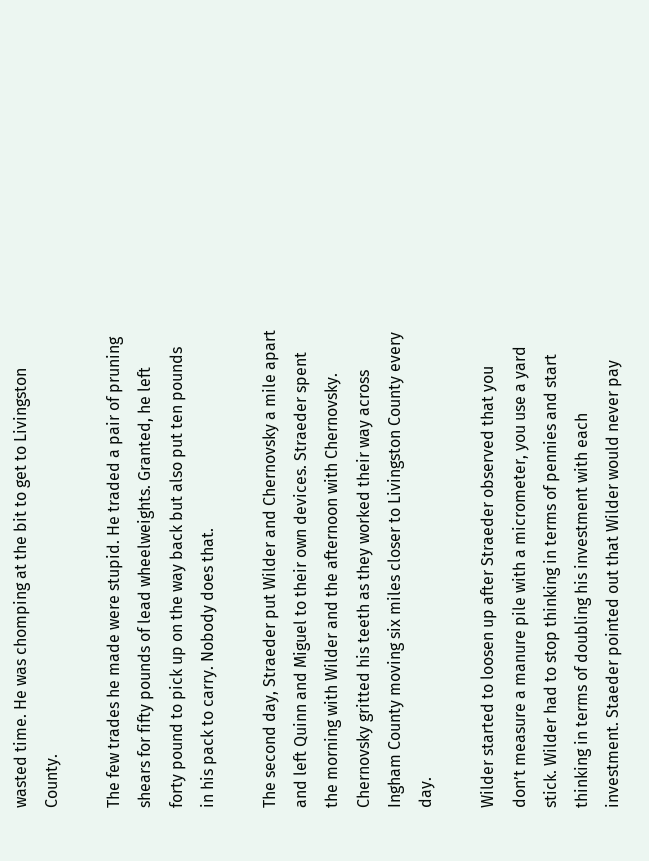wasted time. He was chomping at the bit to get to Livingston County.

The few trades he made were stupid. He traded a pair of pruning shears for fifty pounds of lead wheelweights. Granted, he left forty pound to pick up on the way back but also put ten pounds in his pack to carry. Nobody does that.

The second day, Straeder put Wilder and Chernovsky a mile apart and left Quinn and Miguel to their own devices. Straeder spent the morning with Wilder and the afternoon with Chernovsky. Chernovsky gritted his teeth as they worked their way across Ingham County moving six miles closer to Livingston County every day.

Wilder started to loosen up after Straeder observed that you don’t measure a manure pile with a micrometer, you use a yard stick. Wilder had to stop thinking in terms of pennies and start thinking in terms of doubling his investment with each investment. Staeder pointed out that Wilder would never pay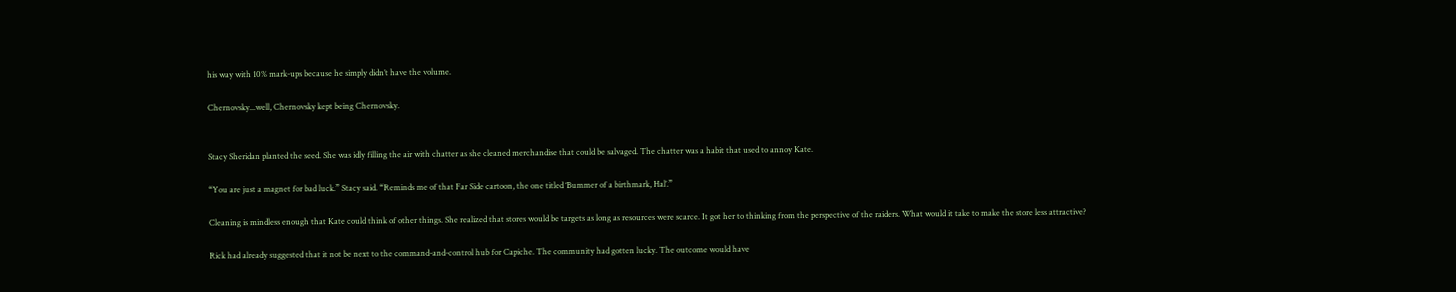his way with 10% mark-ups because he simply didn’t have the volume.

Chernovsky...well, Chernovsky kept being Chernovsky.


Stacy Sheridan planted the seed. She was idly filling the air with chatter as she cleaned merchandise that could be salvaged. The chatter was a habit that used to annoy Kate.

“You are just a magnet for bad luck.” Stacy said. “Reminds me of that Far Side cartoon, the one titled ‘Bummer of a birthmark, Hal’.”

Cleaning is mindless enough that Kate could think of other things. She realized that stores would be targets as long as resources were scarce. It got her to thinking from the perspective of the raiders. What would it take to make the store less attractive?

Rick had already suggested that it not be next to the command-and-control hub for Capiche. The community had gotten lucky. The outcome would have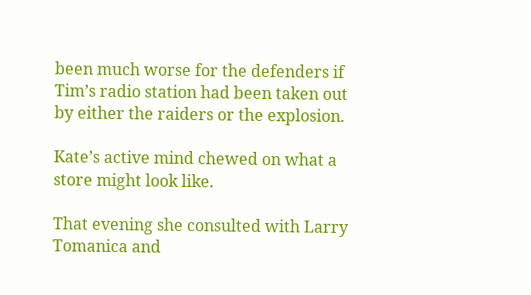been much worse for the defenders if Tim’s radio station had been taken out by either the raiders or the explosion.

Kate’s active mind chewed on what a store might look like.

That evening she consulted with Larry Tomanica and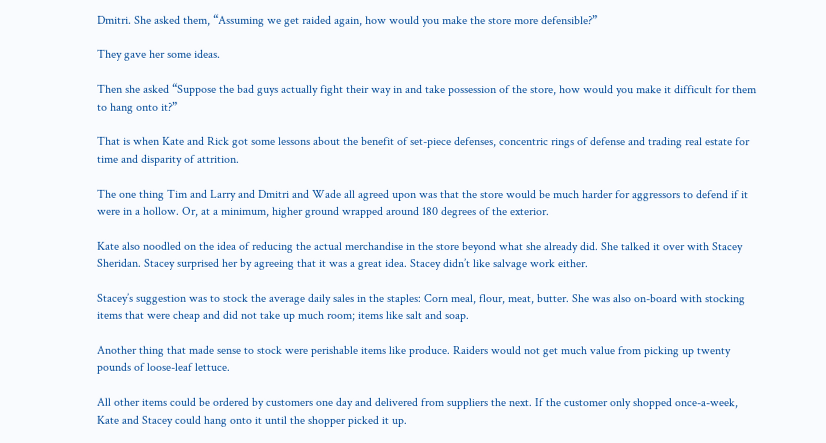Dmitri. She asked them, “Assuming we get raided again, how would you make the store more defensible?”

They gave her some ideas.

Then she asked “Suppose the bad guys actually fight their way in and take possession of the store, how would you make it difficult for them to hang onto it?”

That is when Kate and Rick got some lessons about the benefit of set-piece defenses, concentric rings of defense and trading real estate for time and disparity of attrition.

The one thing Tim and Larry and Dmitri and Wade all agreed upon was that the store would be much harder for aggressors to defend if it were in a hollow. Or, at a minimum, higher ground wrapped around 180 degrees of the exterior.

Kate also noodled on the idea of reducing the actual merchandise in the store beyond what she already did. She talked it over with Stacey Sheridan. Stacey surprised her by agreeing that it was a great idea. Stacey didn’t like salvage work either.

Stacey’s suggestion was to stock the average daily sales in the staples: Corn meal, flour, meat, butter. She was also on-board with stocking items that were cheap and did not take up much room; items like salt and soap.

Another thing that made sense to stock were perishable items like produce. Raiders would not get much value from picking up twenty pounds of loose-leaf lettuce.

All other items could be ordered by customers one day and delivered from suppliers the next. If the customer only shopped once-a-week, Kate and Stacey could hang onto it until the shopper picked it up.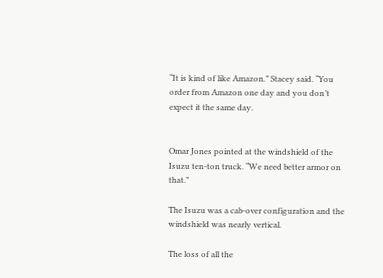“It is kind of like Amazon.” Stacey said. “You order from Amazon one day and you don’t expect it the same day.


Omar Jones pointed at the windshield of the Isuzu ten-ton truck. “We need better armor on that.”

The Isuzu was a cab-over configuration and the windshield was nearly vertical.

The loss of all the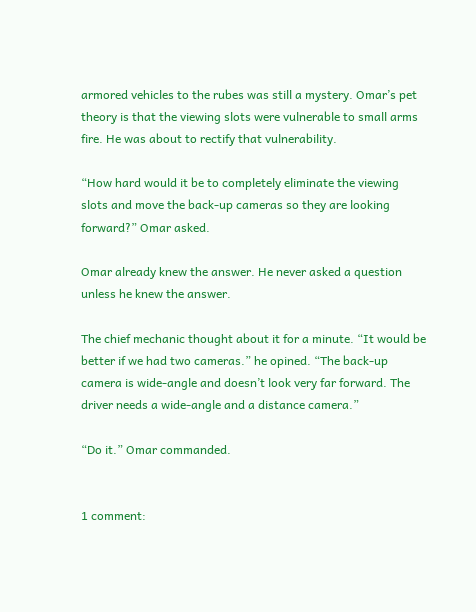armored vehicles to the rubes was still a mystery. Omar’s pet theory is that the viewing slots were vulnerable to small arms fire. He was about to rectify that vulnerability.

“How hard would it be to completely eliminate the viewing slots and move the back-up cameras so they are looking forward?” Omar asked.

Omar already knew the answer. He never asked a question unless he knew the answer.

The chief mechanic thought about it for a minute. “It would be better if we had two cameras.” he opined. “The back-up camera is wide-angle and doesn’t look very far forward. The driver needs a wide-angle and a distance camera.”

“Do it.” Omar commanded.


1 comment: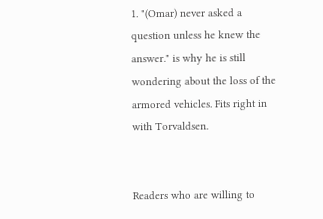1. "(Omar) never asked a question unless he knew the answer." is why he is still wondering about the loss of the armored vehicles. Fits right in with Torvaldsen.


Readers who are willing to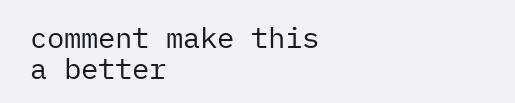comment make this a better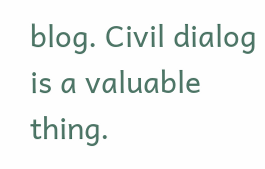blog. Civil dialog is a valuable thing.